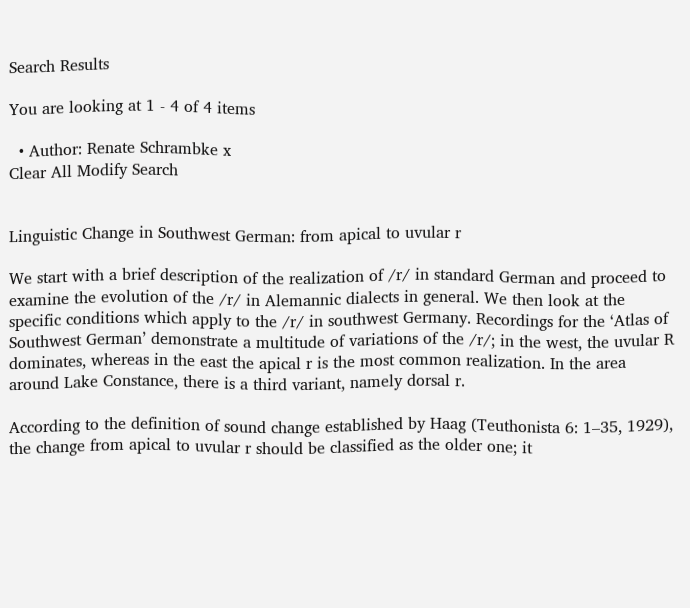Search Results

You are looking at 1 - 4 of 4 items

  • Author: Renate Schrambke x
Clear All Modify Search


Linguistic Change in Southwest German: from apical to uvular r

We start with a brief description of the realization of /r/ in standard German and proceed to examine the evolution of the /r/ in Alemannic dialects in general. We then look at the specific conditions which apply to the /r/ in southwest Germany. Recordings for the ‘Atlas of Southwest German’ demonstrate a multitude of variations of the /r/; in the west, the uvular R dominates, whereas in the east the apical r is the most common realization. In the area around Lake Constance, there is a third variant, namely dorsal r.

According to the definition of sound change established by Haag (Teuthonista 6: 1–35, 1929), the change from apical to uvular r should be classified as the older one; it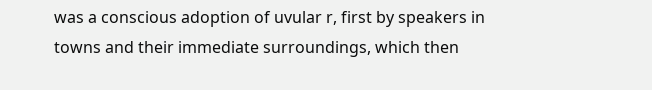was a conscious adoption of uvular r, first by speakers in towns and their immediate surroundings, which then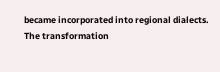became incorporated into regional dialects. The transformation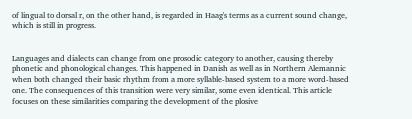of lingual to dorsal r, on the other hand, is regarded in Haag's terms as a current sound change, which is still in progress.


Languages and dialects can change from one prosodic category to another, causing thereby phonetic and phonological changes. This happened in Danish as well as in Northern Alemannic when both changed their basic rhythm from a more syllable-based system to a more word-based one. The consequences of this transition were very similar, some even identical. This article focuses on these similarities comparing the development of the plosive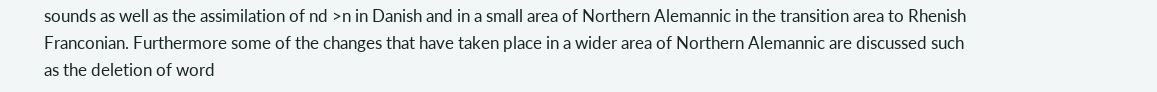sounds as well as the assimilation of nd >n in Danish and in a small area of Northern Alemannic in the transition area to Rhenish Franconian. Furthermore some of the changes that have taken place in a wider area of Northern Alemannic are discussed such as the deletion of word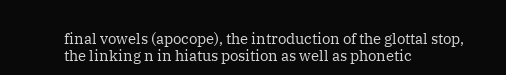final vowels (apocope), the introduction of the glottal stop, the linking n in hiatus position as well as phonetic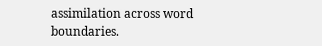assimilation across word boundaries.